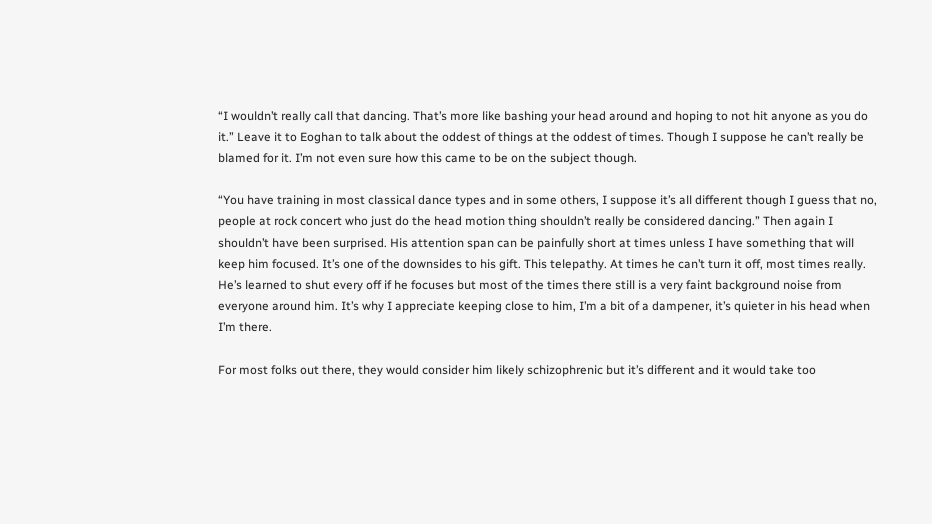“I wouldn’t really call that dancing. That’s more like bashing your head around and hoping to not hit anyone as you do it.” Leave it to Eoghan to talk about the oddest of things at the oddest of times. Though I suppose he can’t really be blamed for it. I’m not even sure how this came to be on the subject though.

“You have training in most classical dance types and in some others, I suppose it’s all different though I guess that no, people at rock concert who just do the head motion thing shouldn’t really be considered dancing.” Then again I shouldn’t have been surprised. His attention span can be painfully short at times unless I have something that will keep him focused. It’s one of the downsides to his gift. This telepathy. At times he can’t turn it off, most times really. He’s learned to shut every off if he focuses but most of the times there still is a very faint background noise from everyone around him. It’s why I appreciate keeping close to him, I’m a bit of a dampener, it’s quieter in his head when I’m there.

For most folks out there, they would consider him likely schizophrenic but it’s different and it would take too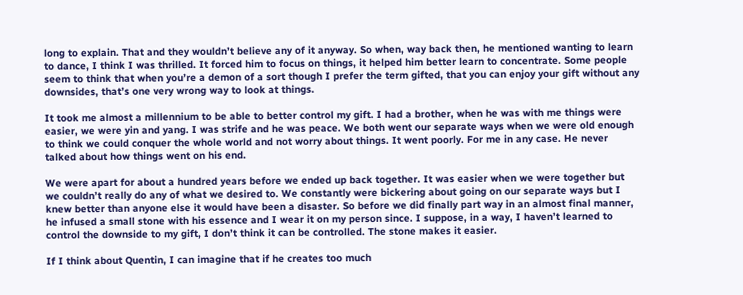long to explain. That and they wouldn’t believe any of it anyway. So when, way back then, he mentioned wanting to learn to dance, I think I was thrilled. It forced him to focus on things, it helped him better learn to concentrate. Some people seem to think that when you’re a demon of a sort though I prefer the term gifted, that you can enjoy your gift without any downsides, that’s one very wrong way to look at things.

It took me almost a millennium to be able to better control my gift. I had a brother, when he was with me things were easier, we were yin and yang. I was strife and he was peace. We both went our separate ways when we were old enough to think we could conquer the whole world and not worry about things. It went poorly. For me in any case. He never talked about how things went on his end.

We were apart for about a hundred years before we ended up back together. It was easier when we were together but we couldn’t really do any of what we desired to. We constantly were bickering about going on our separate ways but I knew better than anyone else it would have been a disaster. So before we did finally part way in an almost final manner, he infused a small stone with his essence and I wear it on my person since. I suppose, in a way, I haven’t learned to control the downside to my gift, I don’t think it can be controlled. The stone makes it easier.

If I think about Quentin, I can imagine that if he creates too much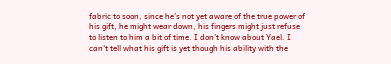fabric to soon, since he’s not yet aware of the true power of his gift, he might wear down, his fingers might just refuse to listen to him a bit of time. I don’t know about Yael. I can’t tell what his gift is yet though his ability with the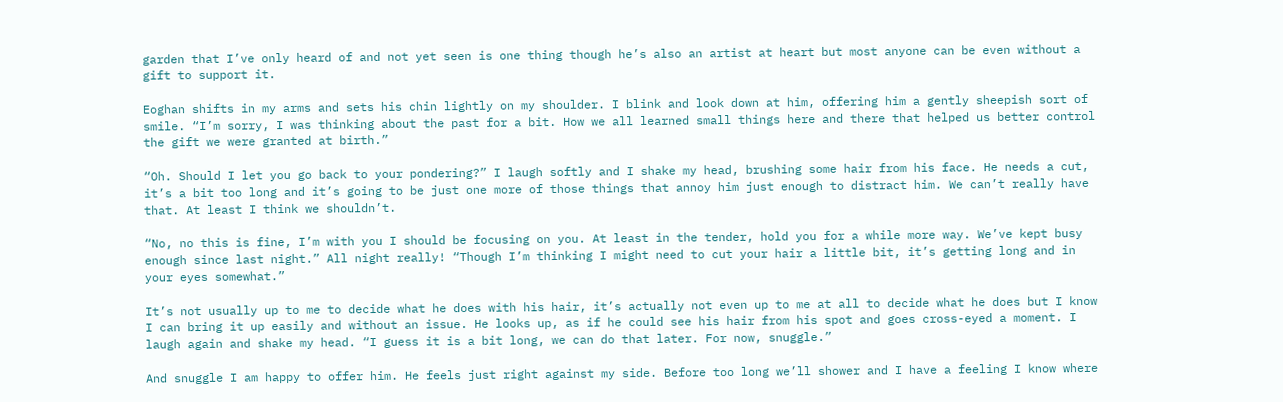garden that I’ve only heard of and not yet seen is one thing though he’s also an artist at heart but most anyone can be even without a gift to support it.

Eoghan shifts in my arms and sets his chin lightly on my shoulder. I blink and look down at him, offering him a gently sheepish sort of smile. “I’m sorry, I was thinking about the past for a bit. How we all learned small things here and there that helped us better control the gift we were granted at birth.”

“Oh. Should I let you go back to your pondering?” I laugh softly and I shake my head, brushing some hair from his face. He needs a cut, it’s a bit too long and it’s going to be just one more of those things that annoy him just enough to distract him. We can’t really have that. At least I think we shouldn’t.

“No, no this is fine, I’m with you I should be focusing on you. At least in the tender, hold you for a while more way. We’ve kept busy enough since last night.” All night really! “Though I’m thinking I might need to cut your hair a little bit, it’s getting long and in your eyes somewhat.”

It’s not usually up to me to decide what he does with his hair, it’s actually not even up to me at all to decide what he does but I know I can bring it up easily and without an issue. He looks up, as if he could see his hair from his spot and goes cross-eyed a moment. I laugh again and shake my head. “I guess it is a bit long, we can do that later. For now, snuggle.”

And snuggle I am happy to offer him. He feels just right against my side. Before too long we’ll shower and I have a feeling I know where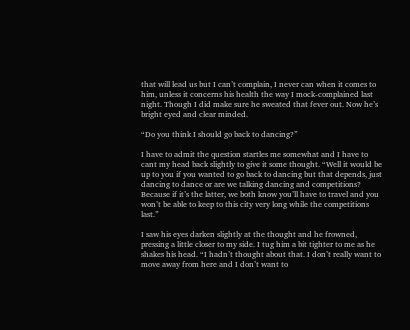that will lead us but I can’t complain, I never can when it comes to him, unless it concerns his health the way I mock-complained last night. Though I did make sure he sweated that fever out. Now he’s bright eyed and clear minded.

“Do you think I should go back to dancing?”

I have to admit the question startles me somewhat and I have to cant my head back slightly to give it some thought. “Well it would be up to you if you wanted to go back to dancing but that depends, just dancing to dance or are we talking dancing and competitions? Because if it’s the latter, we both know you’ll have to travel and you won’t be able to keep to this city very long while the competitions last.”

I saw his eyes darken slightly at the thought and he frowned, pressing a little closer to my side. I tug him a bit tighter to me as he shakes his head. “I hadn’t thought about that. I don’t really want to move away from here and I don’t want to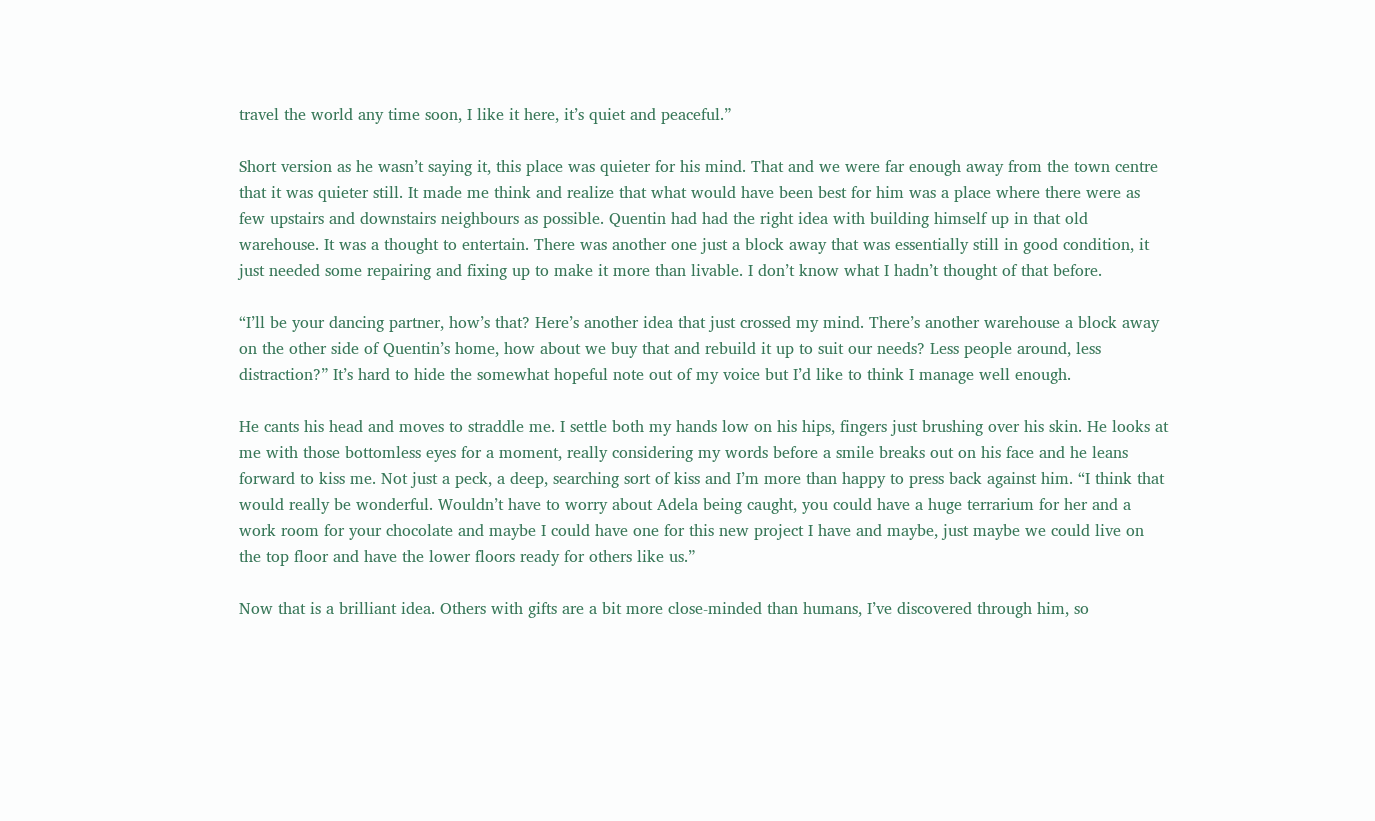travel the world any time soon, I like it here, it’s quiet and peaceful.”

Short version as he wasn’t saying it, this place was quieter for his mind. That and we were far enough away from the town centre that it was quieter still. It made me think and realize that what would have been best for him was a place where there were as few upstairs and downstairs neighbours as possible. Quentin had had the right idea with building himself up in that old warehouse. It was a thought to entertain. There was another one just a block away that was essentially still in good condition, it just needed some repairing and fixing up to make it more than livable. I don’t know what I hadn’t thought of that before.

“I’ll be your dancing partner, how’s that? Here’s another idea that just crossed my mind. There’s another warehouse a block away on the other side of Quentin’s home, how about we buy that and rebuild it up to suit our needs? Less people around, less distraction?” It’s hard to hide the somewhat hopeful note out of my voice but I’d like to think I manage well enough.

He cants his head and moves to straddle me. I settle both my hands low on his hips, fingers just brushing over his skin. He looks at me with those bottomless eyes for a moment, really considering my words before a smile breaks out on his face and he leans forward to kiss me. Not just a peck, a deep, searching sort of kiss and I’m more than happy to press back against him. “I think that would really be wonderful. Wouldn’t have to worry about Adela being caught, you could have a huge terrarium for her and a work room for your chocolate and maybe I could have one for this new project I have and maybe, just maybe we could live on the top floor and have the lower floors ready for others like us.”

Now that is a brilliant idea. Others with gifts are a bit more close-minded than humans, I’ve discovered through him, so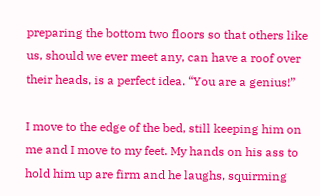preparing the bottom two floors so that others like us, should we ever meet any, can have a roof over their heads, is a perfect idea. “You are a genius!”

I move to the edge of the bed, still keeping him on me and I move to my feet. My hands on his ass to hold him up are firm and he laughs, squirming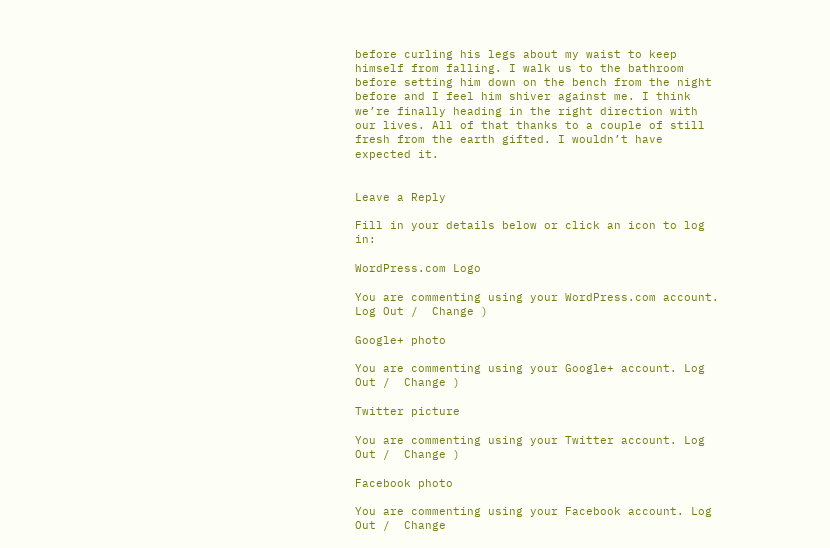before curling his legs about my waist to keep himself from falling. I walk us to the bathroom before setting him down on the bench from the night before and I feel him shiver against me. I think we’re finally heading in the right direction with our lives. All of that thanks to a couple of still fresh from the earth gifted. I wouldn’t have expected it.


Leave a Reply

Fill in your details below or click an icon to log in:

WordPress.com Logo

You are commenting using your WordPress.com account. Log Out /  Change )

Google+ photo

You are commenting using your Google+ account. Log Out /  Change )

Twitter picture

You are commenting using your Twitter account. Log Out /  Change )

Facebook photo

You are commenting using your Facebook account. Log Out /  Change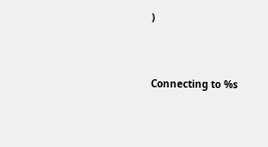)


Connecting to %s